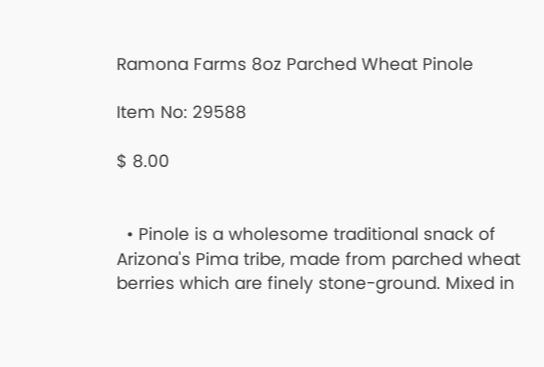Ramona Farms 8oz Parched Wheat Pinole

Item No: 29588

$ 8.00


  • Pinole is a wholesome traditional snack of Arizona's Pima tribe, made from parched wheat berries which are finely stone-ground. Mixed in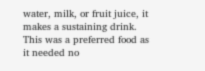water, milk, or fruit juice, it makes a sustaining drink. This was a preferred food as it needed no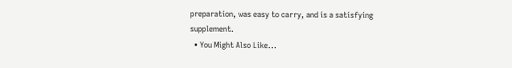preparation, was easy to carry, and is a satisfying supplement.
  • You Might Also Like...